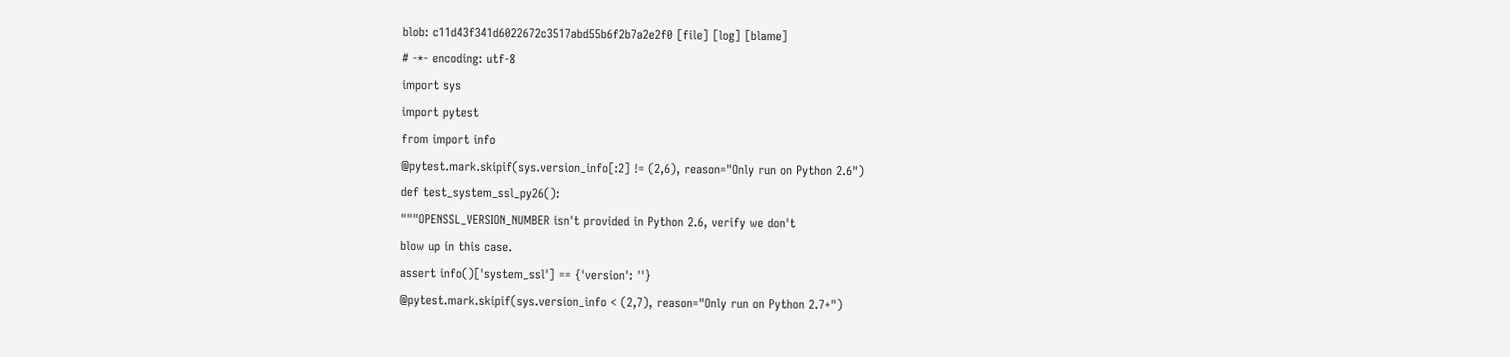blob: c11d43f341d6022672c3517abd55b6f2b7a2e2f0 [file] [log] [blame]
# -*- encoding: utf-8
import sys
import pytest
from import info
@pytest.mark.skipif(sys.version_info[:2] != (2,6), reason="Only run on Python 2.6")
def test_system_ssl_py26():
"""OPENSSL_VERSION_NUMBER isn't provided in Python 2.6, verify we don't
blow up in this case.
assert info()['system_ssl'] == {'version': ''}
@pytest.mark.skipif(sys.version_info < (2,7), reason="Only run on Python 2.7+")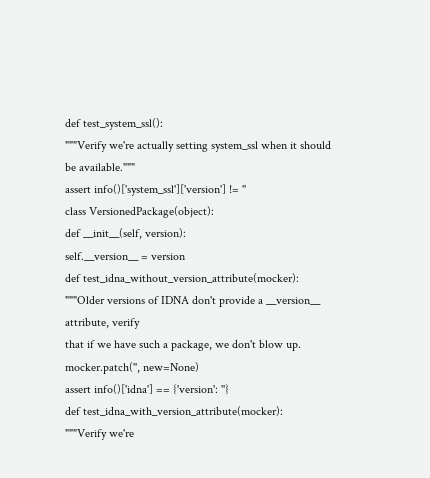def test_system_ssl():
"""Verify we're actually setting system_ssl when it should be available."""
assert info()['system_ssl']['version'] != ''
class VersionedPackage(object):
def __init__(self, version):
self.__version__ = version
def test_idna_without_version_attribute(mocker):
"""Older versions of IDNA don't provide a __version__ attribute, verify
that if we have such a package, we don't blow up.
mocker.patch('', new=None)
assert info()['idna'] == {'version': ''}
def test_idna_with_version_attribute(mocker):
"""Verify we're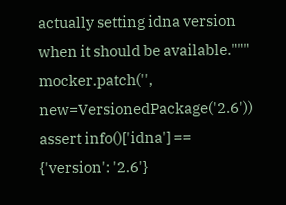actually setting idna version when it should be available."""
mocker.patch('', new=VersionedPackage('2.6'))
assert info()['idna'] == {'version': '2.6'}